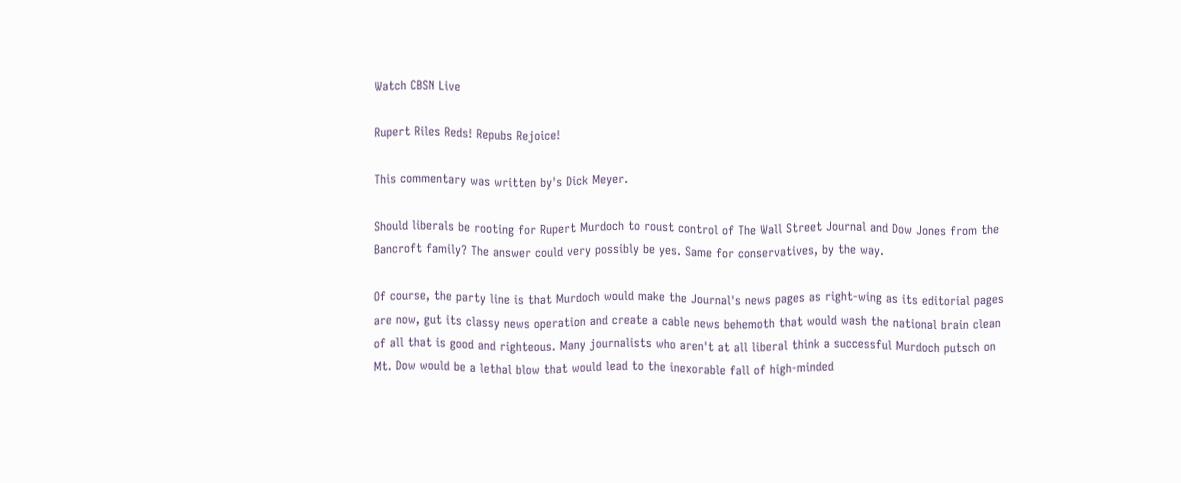Watch CBSN Live

Rupert Riles Reds! Repubs Rejoice!

This commentary was written by's Dick Meyer.

Should liberals be rooting for Rupert Murdoch to roust control of The Wall Street Journal and Dow Jones from the Bancroft family? The answer could very possibly be yes. Same for conservatives, by the way.

Of course, the party line is that Murdoch would make the Journal's news pages as right-wing as its editorial pages are now, gut its classy news operation and create a cable news behemoth that would wash the national brain clean of all that is good and righteous. Many journalists who aren't at all liberal think a successful Murdoch putsch on Mt. Dow would be a lethal blow that would lead to the inexorable fall of high-minded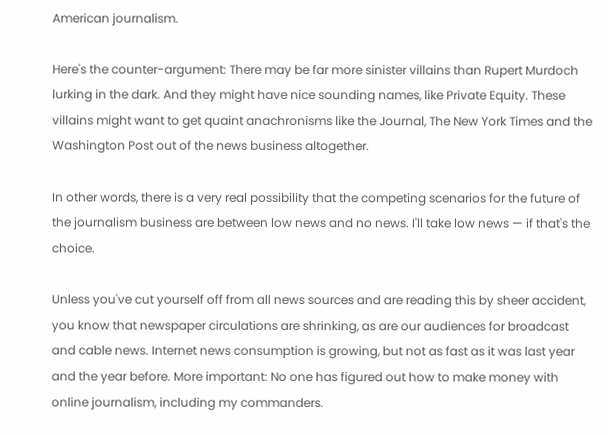American journalism.

Here's the counter-argument: There may be far more sinister villains than Rupert Murdoch lurking in the dark. And they might have nice sounding names, like Private Equity. These villains might want to get quaint anachronisms like the Journal, The New York Times and the Washington Post out of the news business altogether.

In other words, there is a very real possibility that the competing scenarios for the future of the journalism business are between low news and no news. I'll take low news — if that's the choice.

Unless you've cut yourself off from all news sources and are reading this by sheer accident, you know that newspaper circulations are shrinking, as are our audiences for broadcast and cable news. Internet news consumption is growing, but not as fast as it was last year and the year before. More important: No one has figured out how to make money with online journalism, including my commanders.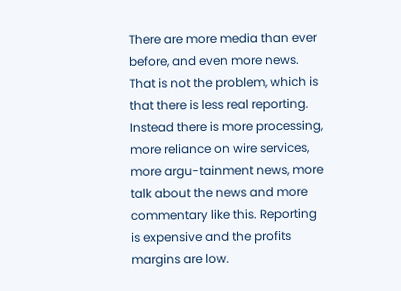There are more media than ever before, and even more news. That is not the problem, which is that there is less real reporting. Instead there is more processing, more reliance on wire services, more argu-tainment news, more talk about the news and more commentary like this. Reporting is expensive and the profits margins are low.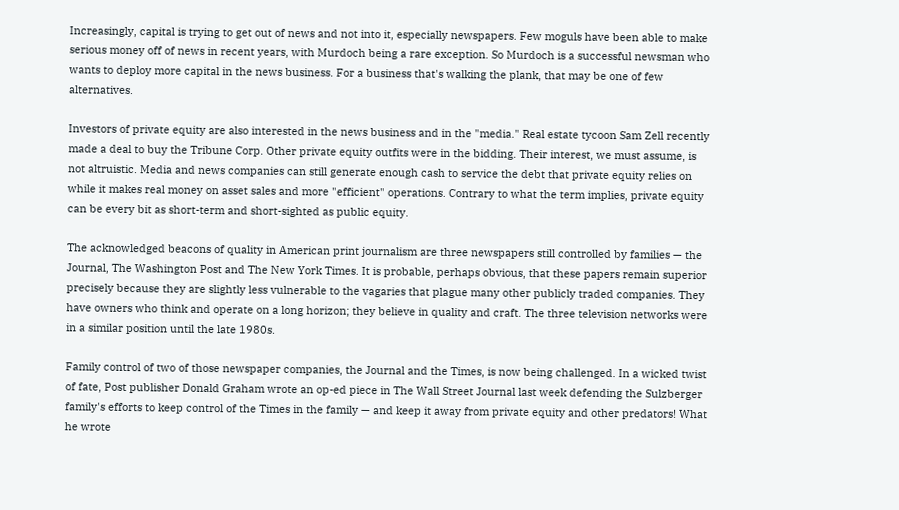Increasingly, capital is trying to get out of news and not into it, especially newspapers. Few moguls have been able to make serious money off of news in recent years, with Murdoch being a rare exception. So Murdoch is a successful newsman who wants to deploy more capital in the news business. For a business that's walking the plank, that may be one of few alternatives.

Investors of private equity are also interested in the news business and in the "media." Real estate tycoon Sam Zell recently made a deal to buy the Tribune Corp. Other private equity outfits were in the bidding. Their interest, we must assume, is not altruistic. Media and news companies can still generate enough cash to service the debt that private equity relies on while it makes real money on asset sales and more "efficient" operations. Contrary to what the term implies, private equity can be every bit as short-term and short-sighted as public equity.

The acknowledged beacons of quality in American print journalism are three newspapers still controlled by families — the Journal, The Washington Post and The New York Times. It is probable, perhaps obvious, that these papers remain superior precisely because they are slightly less vulnerable to the vagaries that plague many other publicly traded companies. They have owners who think and operate on a long horizon; they believe in quality and craft. The three television networks were in a similar position until the late 1980s.

Family control of two of those newspaper companies, the Journal and the Times, is now being challenged. In a wicked twist of fate, Post publisher Donald Graham wrote an op-ed piece in The Wall Street Journal last week defending the Sulzberger family's efforts to keep control of the Times in the family — and keep it away from private equity and other predators! What he wrote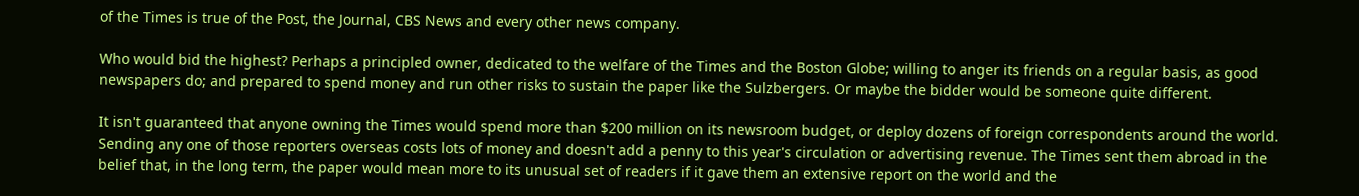of the Times is true of the Post, the Journal, CBS News and every other news company.

Who would bid the highest? Perhaps a principled owner, dedicated to the welfare of the Times and the Boston Globe; willing to anger its friends on a regular basis, as good newspapers do; and prepared to spend money and run other risks to sustain the paper like the Sulzbergers. Or maybe the bidder would be someone quite different.

It isn't guaranteed that anyone owning the Times would spend more than $200 million on its newsroom budget, or deploy dozens of foreign correspondents around the world. Sending any one of those reporters overseas costs lots of money and doesn't add a penny to this year's circulation or advertising revenue. The Times sent them abroad in the belief that, in the long term, the paper would mean more to its unusual set of readers if it gave them an extensive report on the world and the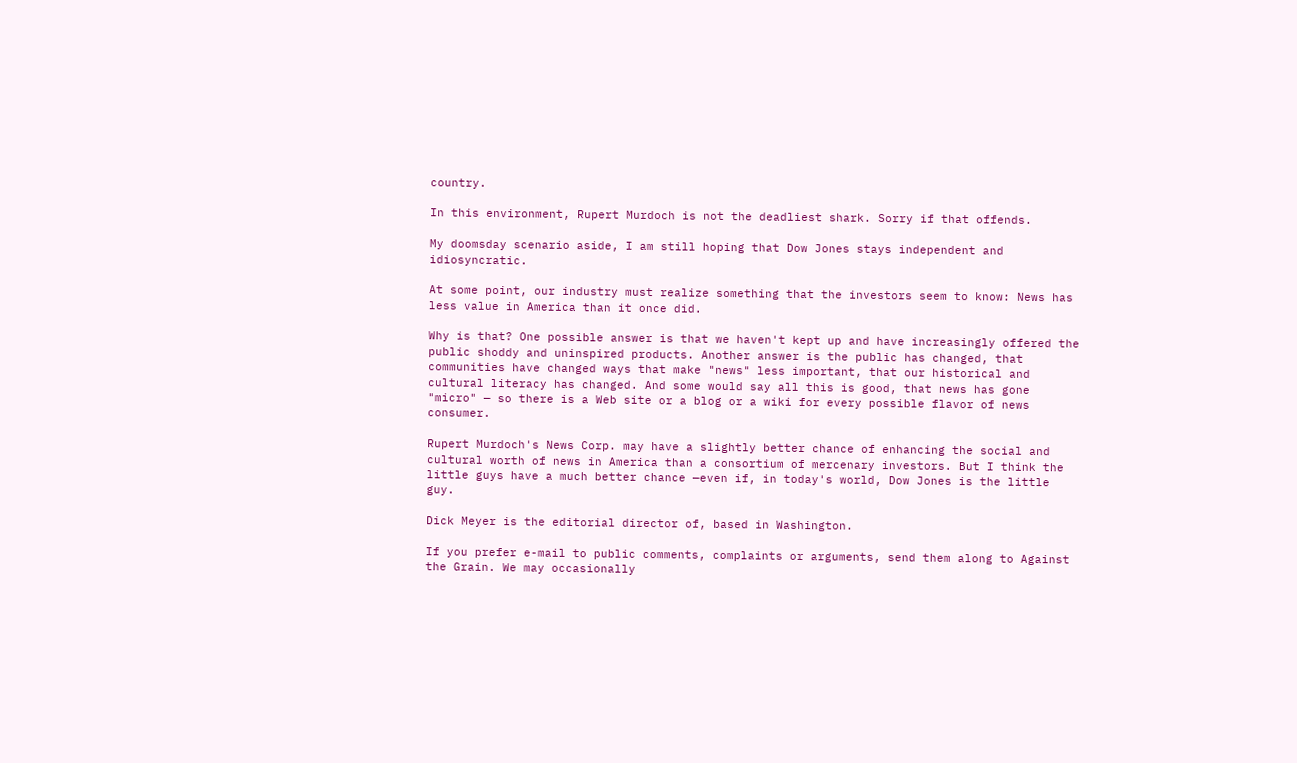country.

In this environment, Rupert Murdoch is not the deadliest shark. Sorry if that offends.

My doomsday scenario aside, I am still hoping that Dow Jones stays independent and idiosyncratic.

At some point, our industry must realize something that the investors seem to know: News has less value in America than it once did.

Why is that? One possible answer is that we haven't kept up and have increasingly offered the public shoddy and uninspired products. Another answer is the public has changed, that communities have changed ways that make "news" less important, that our historical and cultural literacy has changed. And some would say all this is good, that news has gone "micro" — so there is a Web site or a blog or a wiki for every possible flavor of news consumer.

Rupert Murdoch's News Corp. may have a slightly better chance of enhancing the social and cultural worth of news in America than a consortium of mercenary investors. But I think the little guys have a much better chance —even if, in today's world, Dow Jones is the little guy.

Dick Meyer is the editorial director of, based in Washington.

If you prefer e-mail to public comments, complaints or arguments, send them along to Against the Grain. We may occasionally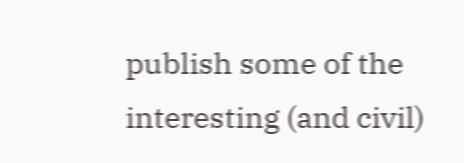publish some of the interesting (and civil)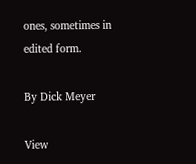ones, sometimes in edited form.

By Dick Meyer

View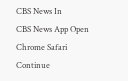CBS News In
CBS News App Open
Chrome Safari Continue